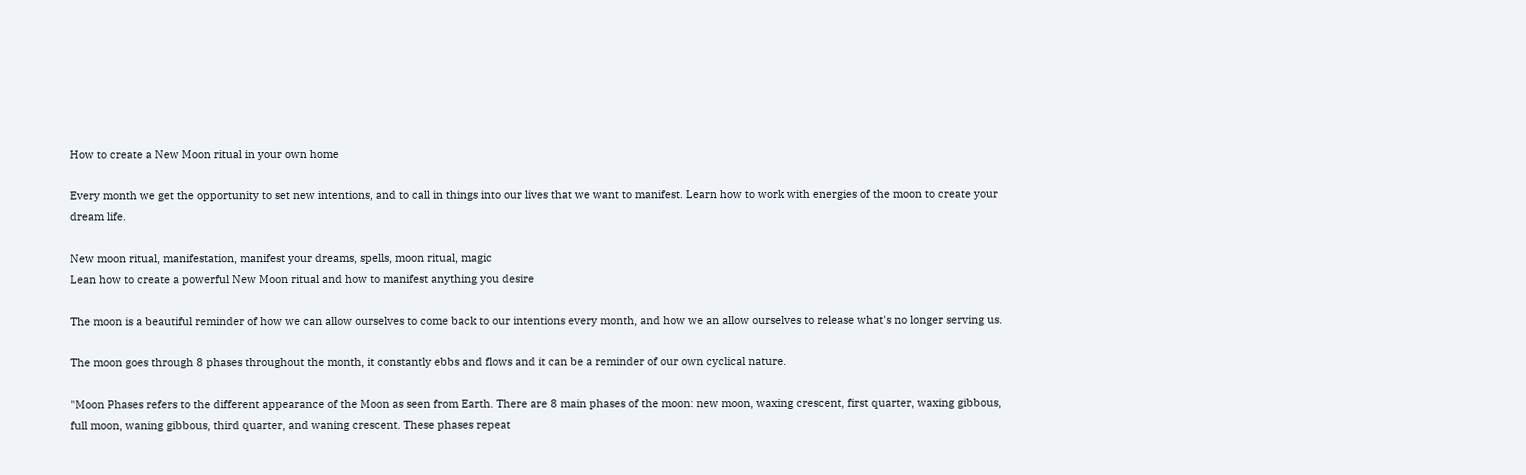How to create a New Moon ritual in your own home

Every month we get the opportunity to set new intentions, and to call in things into our lives that we want to manifest. Learn how to work with energies of the moon to create your dream life.

New moon ritual, manifestation, manifest your dreams, spells, moon ritual, magic
Lean how to create a powerful New Moon ritual and how to manifest anything you desire

The moon is a beautiful reminder of how we can allow ourselves to come back to our intentions every month, and how we an allow ourselves to release what's no longer serving us.

The moon goes through 8 phases throughout the month, it constantly ebbs and flows and it can be a reminder of our own cyclical nature.

"Moon Phases refers to the different appearance of the Moon as seen from Earth. There are 8 main phases of the moon: new moon, waxing crescent, first quarter, waxing gibbous, full moon, waning gibbous, third quarter, and waning crescent. These phases repeat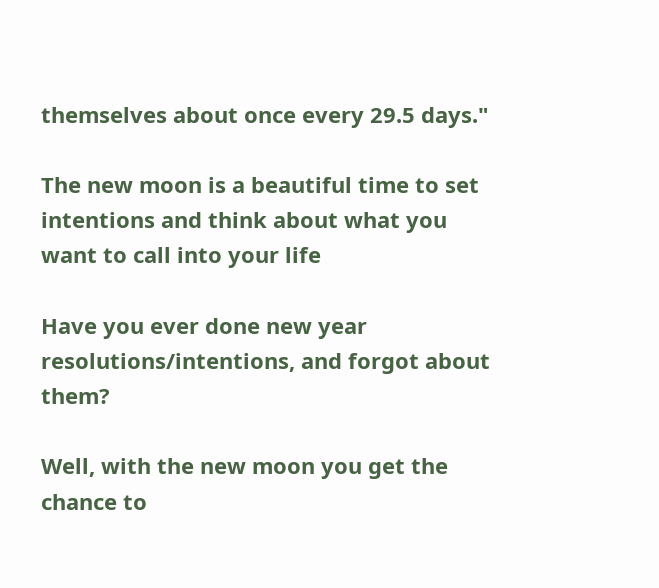themselves about once every 29.5 days."

The new moon is a beautiful time to set intentions and think about what you want to call into your life

Have you ever done new year resolutions/intentions, and forgot about them?

Well, with the new moon you get the chance to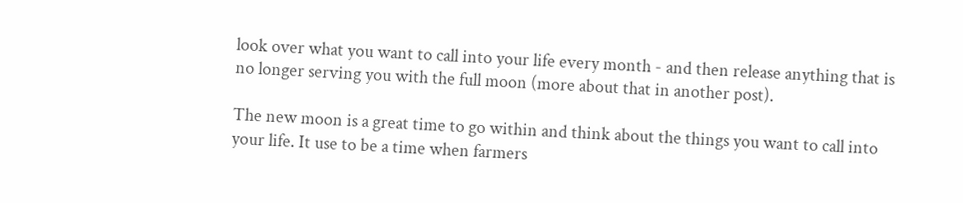look over what you want to call into your life every month - and then release anything that is no longer serving you with the full moon (more about that in another post).

The new moon is a great time to go within and think about the things you want to call into your life. It use to be a time when farmers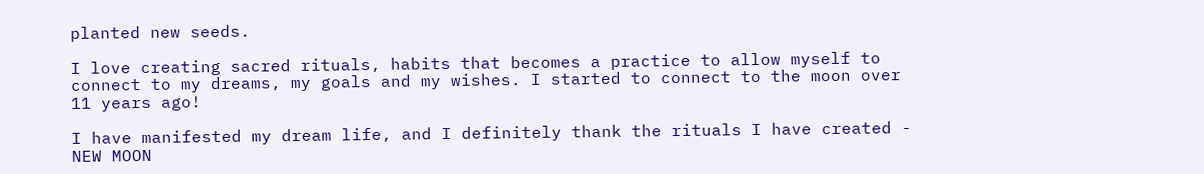planted new seeds.

I love creating sacred rituals, habits that becomes a practice to allow myself to connect to my dreams, my goals and my wishes. I started to connect to the moon over 11 years ago!

I have manifested my dream life, and I definitely thank the rituals I have created - NEW MOON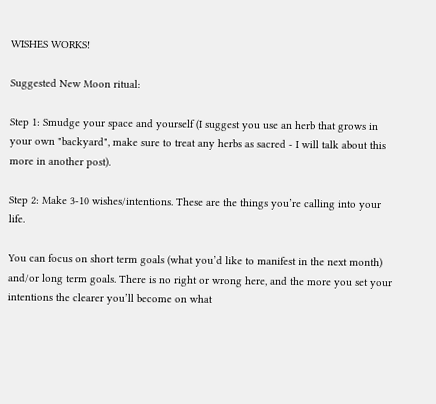WISHES WORKS!

Suggested New Moon ritual:

Step 1: Smudge your space and yourself (I suggest you use an herb that grows in your own "backyard", make sure to treat any herbs as sacred - I will talk about this more in another post).

Step 2: Make 3-10 wishes/intentions. These are the things you’re calling into your life.

You can focus on short term goals (what you’d like to manifest in the next month) and/or long term goals. There is no right or wrong here, and the more you set your intentions the clearer you’ll become on what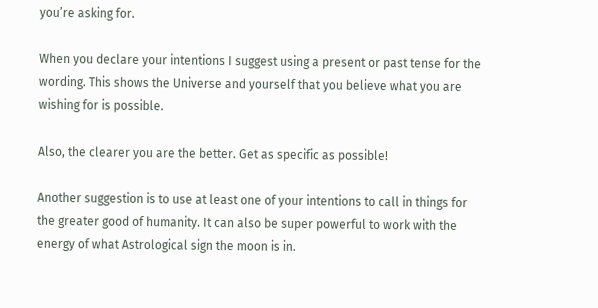you’re asking for.

When you declare your intentions I suggest using a present or past tense for the wording. This shows the Universe and yourself that you believe what you are wishing for is possible.

Also, the clearer you are the better. Get as specific as possible!

Another suggestion is to use at least one of your intentions to call in things for the greater good of humanity. It can also be super powerful to work with the energy of what Astrological sign the moon is in.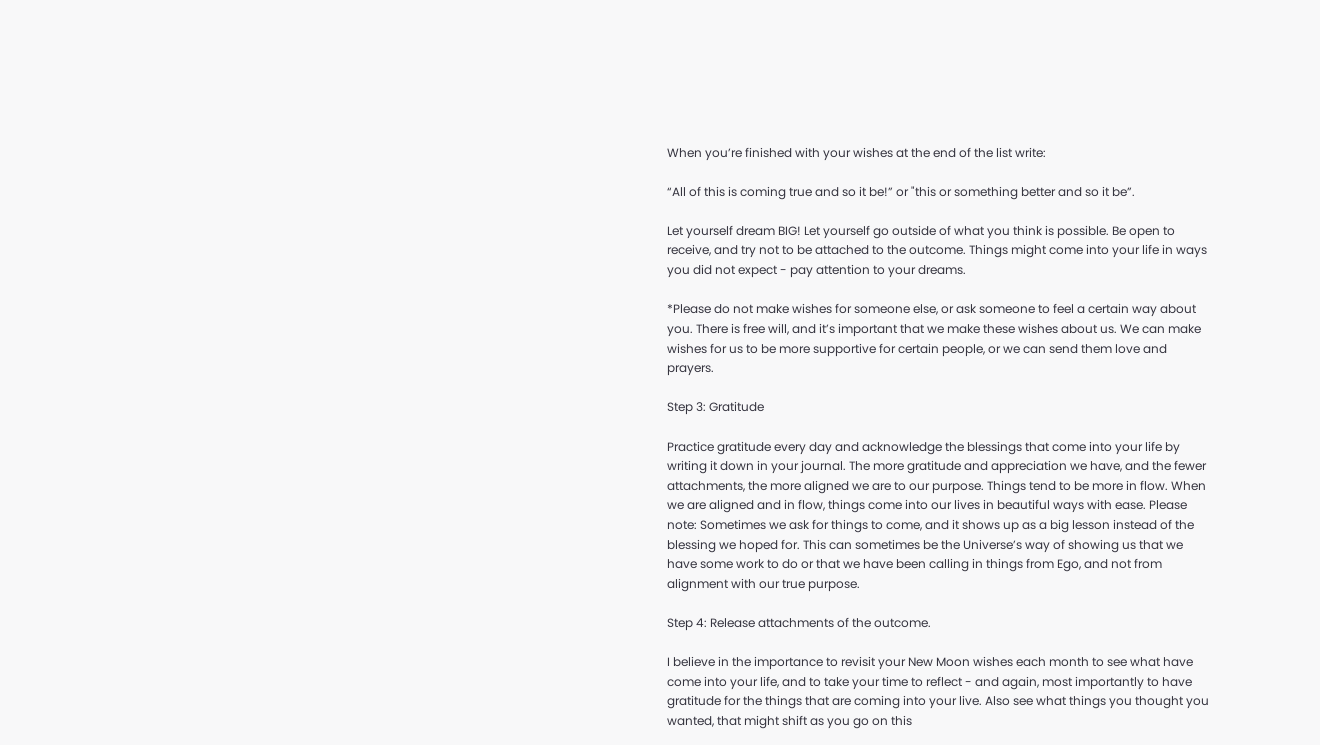When you’re finished with your wishes at the end of the list write:

“All of this is coming true and so it be!” or "this or something better and so it be”.

Let yourself dream BIG! Let yourself go outside of what you think is possible. Be open to receive, and try not to be attached to the outcome. Things might come into your life in ways you did not expect - pay attention to your dreams.

*Please do not make wishes for someone else, or ask someone to feel a certain way about you. There is free will, and it’s important that we make these wishes about us. We can make wishes for us to be more supportive for certain people, or we can send them love and prayers.

Step 3: Gratitude

Practice gratitude every day and acknowledge the blessings that come into your life by writing it down in your journal. The more gratitude and appreciation we have, and the fewer attachments, the more aligned we are to our purpose. Things tend to be more in flow. When we are aligned and in flow, things come into our lives in beautiful ways with ease. Please note: Sometimes we ask for things to come, and it shows up as a big lesson instead of the blessing we hoped for. This can sometimes be the Universe’s way of showing us that we have some work to do or that we have been calling in things from Ego, and not from alignment with our true purpose.

Step 4: Release attachments of the outcome.

I believe in the importance to revisit your New Moon wishes each month to see what have come into your life, and to take your time to reflect - and again, most importantly to have gratitude for the things that are coming into your live. Also see what things you thought you wanted, that might shift as you go on this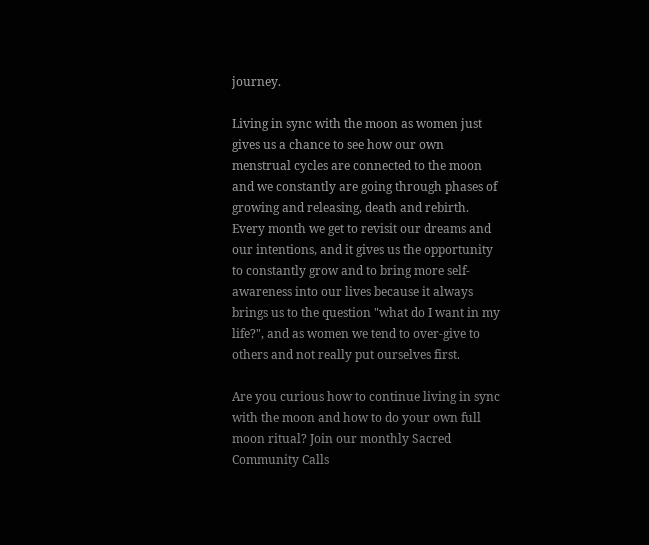journey.

Living in sync with the moon as women just gives us a chance to see how our own menstrual cycles are connected to the moon and we constantly are going through phases of growing and releasing, death and rebirth. Every month we get to revisit our dreams and our intentions, and it gives us the opportunity to constantly grow and to bring more self-awareness into our lives because it always brings us to the question "what do I want in my life?", and as women we tend to over-give to others and not really put ourselves first.

Are you curious how to continue living in sync with the moon and how to do your own full moon ritual? Join our monthly Sacred Community Calls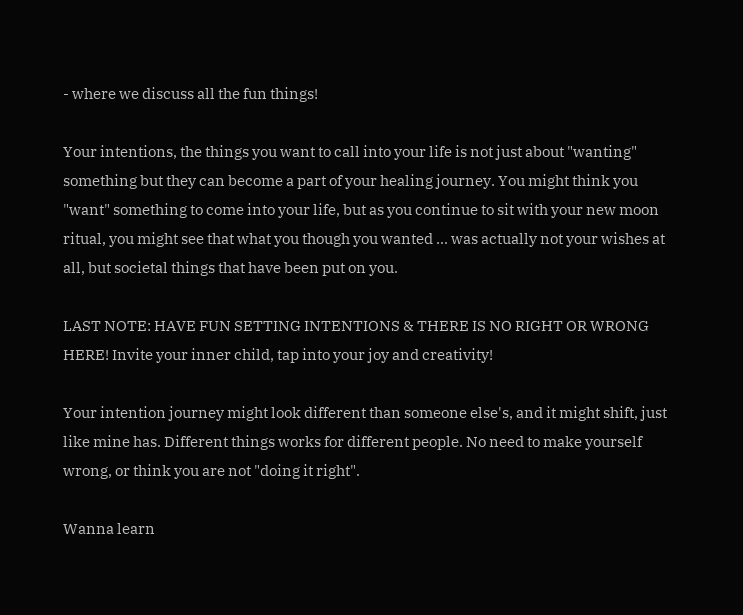- where we discuss all the fun things!

Your intentions, the things you want to call into your life is not just about "wanting" something but they can become a part of your healing journey. You might think you "want" something to come into your life, but as you continue to sit with your new moon ritual, you might see that what you though you wanted ... was actually not your wishes at all, but societal things that have been put on you.

LAST NOTE: HAVE FUN SETTING INTENTIONS & THERE IS NO RIGHT OR WRONG HERE! Invite your inner child, tap into your joy and creativity!

Your intention journey might look different than someone else's, and it might shift, just like mine has. Different things works for different people. No need to make yourself wrong, or think you are not "doing it right".

Wanna learn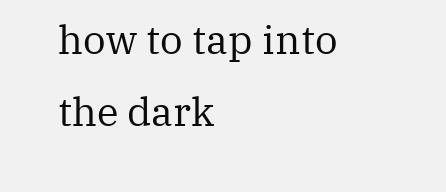how to tap into the dark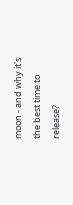moon - and why it's the best time to release?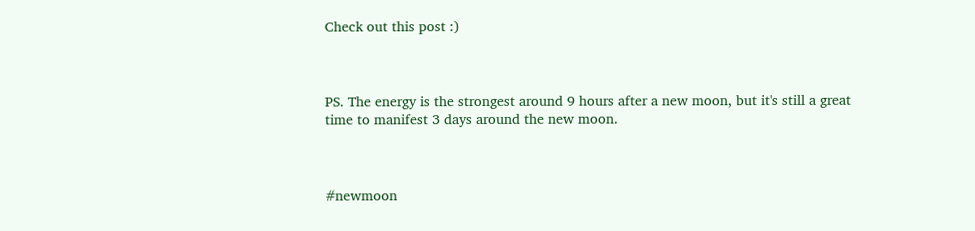Check out this post :)



PS. The energy is the strongest around 9 hours after a new moon, but it's still a great time to manifest 3 days around the new moon.



#newmoon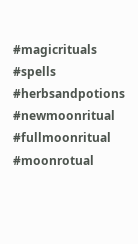#magicrituals #spells #herbsandpotions #newmoonritual #fullmoonritual #moonrotual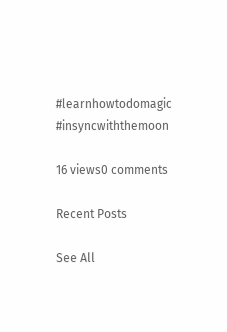#learnhowtodomagic #insyncwiththemoon

16 views0 comments

Recent Posts

See All